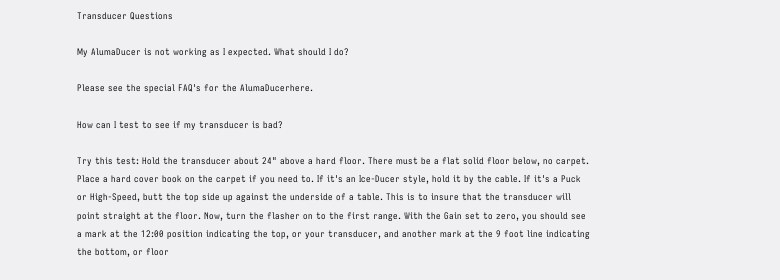Transducer Questions

My AlumaDucer is not working as I expected. What should I do?

Please see the special FAQ's for the AlumaDucerhere.

How can I test to see if my transducer is bad?

Try this test: Hold the transducer about 24" above a hard floor. There must be a flat solid floor below, no carpet. Place a hard cover book on the carpet if you need to. If it's an Ice-Ducer style, hold it by the cable. If it's a Puck or High-Speed, butt the top side up against the underside of a table. This is to insure that the transducer will point straight at the floor. Now, turn the flasher on to the first range. With the Gain set to zero, you should see a mark at the 12:00 position indicating the top, or your transducer, and another mark at the 9 foot line indicating the bottom, or floor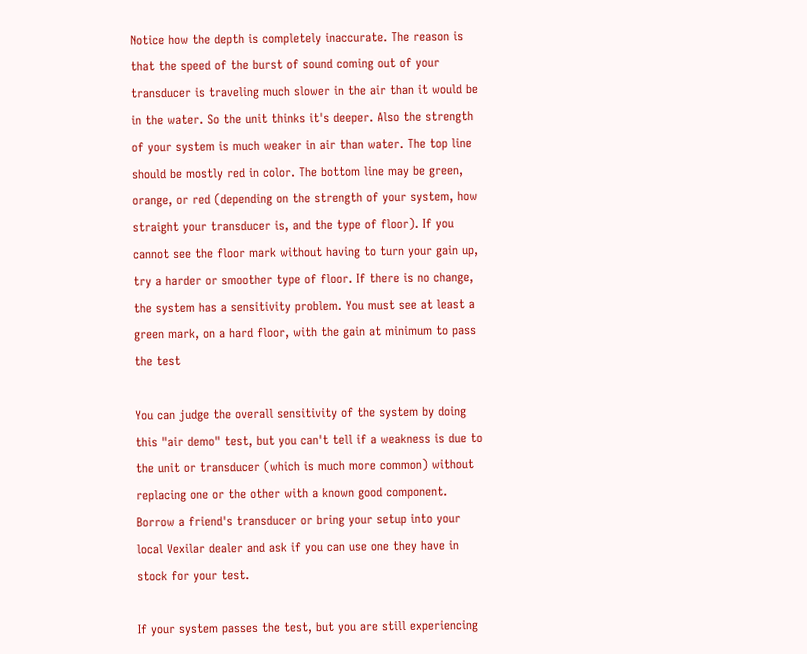Notice how the depth is completely inaccurate. The reason is that the speed of the burst of sound coming out of your transducer is traveling much slower in the air than it would be in the water. So the unit thinks it's deeper. Also the strength of your system is much weaker in air than water. The top line should be mostly red in color. The bottom line may be green, orange, or red (depending on the strength of your system, how straight your transducer is, and the type of floor). If you cannot see the floor mark without having to turn your gain up, try a harder or smoother type of floor. If there is no change, the system has a sensitivity problem. You must see at least a green mark, on a hard floor, with the gain at minimum to pass the test

You can judge the overall sensitivity of the system by doing this "air demo" test, but you can't tell if a weakness is due to the unit or transducer (which is much more common) without replacing one or the other with a known good component. Borrow a friend's transducer or bring your setup into your local Vexilar dealer and ask if you can use one they have in stock for your test.

If your system passes the test, but you are still experiencing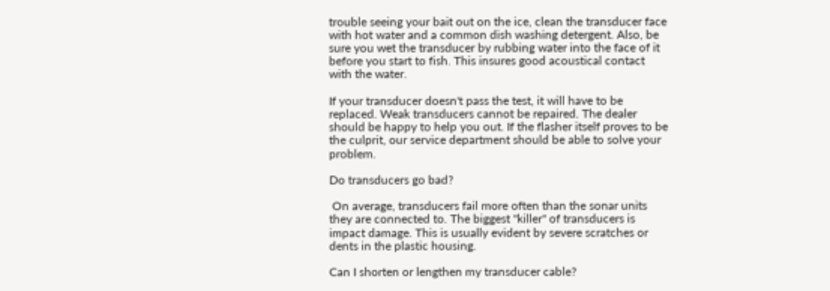trouble seeing your bait out on the ice, clean the transducer face with hot water and a common dish washing detergent. Also, be sure you wet the transducer by rubbing water into the face of it before you start to fish. This insures good acoustical contact with the water.

If your transducer doesn't pass the test, it will have to be replaced. Weak transducers cannot be repaired. The dealer should be happy to help you out. If the flasher itself proves to be the culprit, our service department should be able to solve your problem.

Do transducers go bad?

 On average, transducers fail more often than the sonar units they are connected to. The biggest "killer" of transducers is impact damage. This is usually evident by severe scratches or dents in the plastic housing.

Can I shorten or lengthen my transducer cable?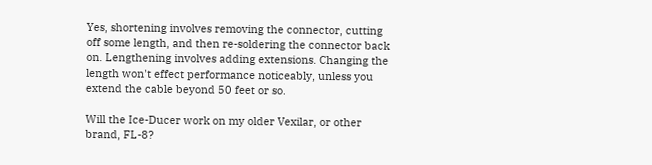Yes, shortening involves removing the connector, cutting off some length, and then re-soldering the connector back on. Lengthening involves adding extensions. Changing the length won't effect performance noticeably, unless you extend the cable beyond 50 feet or so.

Will the Ice-Ducer work on my older Vexilar, or other brand, FL-8?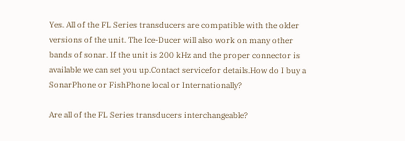Yes. All of the FL Series transducers are compatible with the older versions of the unit. The Ice-Ducer will also work on many other bands of sonar. If the unit is 200 kHz and the proper connector is available we can set you up.Contact servicefor details.How do I buy a SonarPhone or FishPhone local or Internationally?

Are all of the FL Series transducers interchangeable?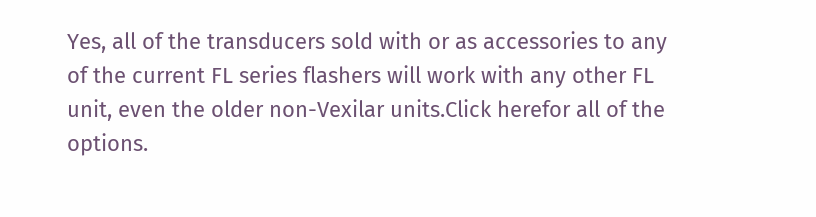Yes, all of the transducers sold with or as accessories to any of the current FL series flashers will work with any other FL unit, even the older non-Vexilar units.Click herefor all of the options.